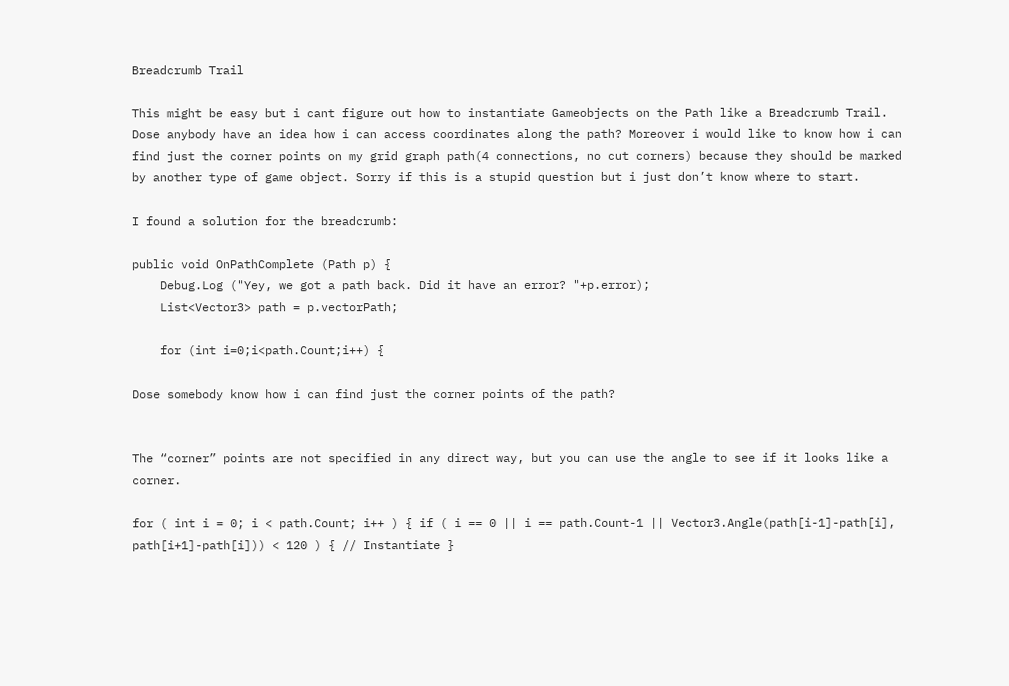Breadcrumb Trail

This might be easy but i cant figure out how to instantiate Gameobjects on the Path like a Breadcrumb Trail. Dose anybody have an idea how i can access coordinates along the path? Moreover i would like to know how i can find just the corner points on my grid graph path(4 connections, no cut corners) because they should be marked by another type of game object. Sorry if this is a stupid question but i just don’t know where to start.

I found a solution for the breadcrumb:

public void OnPathComplete (Path p) {
    Debug.Log ("Yey, we got a path back. Did it have an error? "+p.error);
    List<Vector3> path = p.vectorPath;

    for (int i=0;i<path.Count;i++) {

Dose somebody know how i can find just the corner points of the path?


The “corner” points are not specified in any direct way, but you can use the angle to see if it looks like a corner.

for ( int i = 0; i < path.Count; i++ ) { if ( i == 0 || i == path.Count-1 || Vector3.Angle(path[i-1]-path[i], path[i+1]-path[i])) < 120 ) { // Instantiate }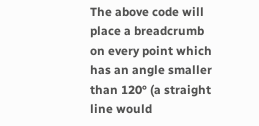The above code will place a breadcrumb on every point which has an angle smaller than 120° (a straight line would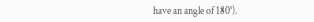have an angle of 180°).